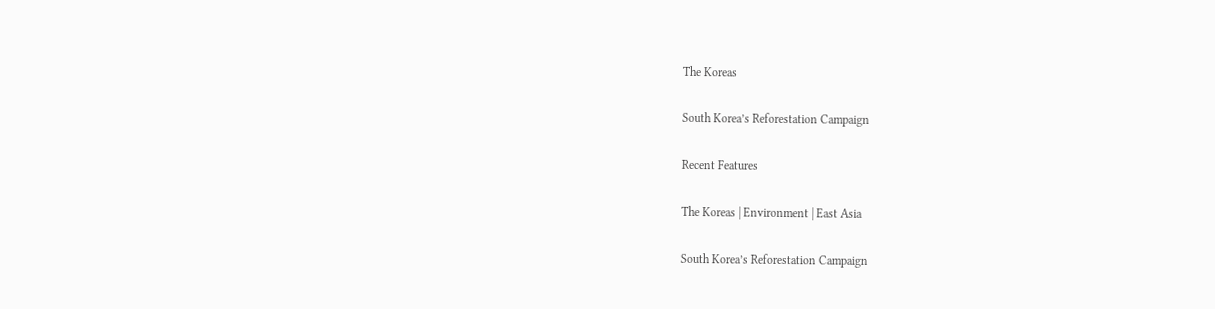The Koreas

South Korea’s Reforestation Campaign

Recent Features

The Koreas | Environment | East Asia

South Korea’s Reforestation Campaign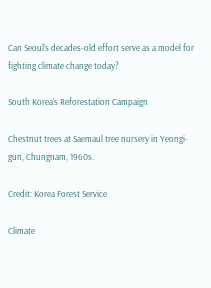Can Seoul’s decades-old effort serve as a model for fighting climate change today?

South Korea’s Reforestation Campaign

Chestnut trees at Saemaul tree nursery in Yeongi-gun, Chungnam, 1960s.

Credit: Korea Forest Service

Climate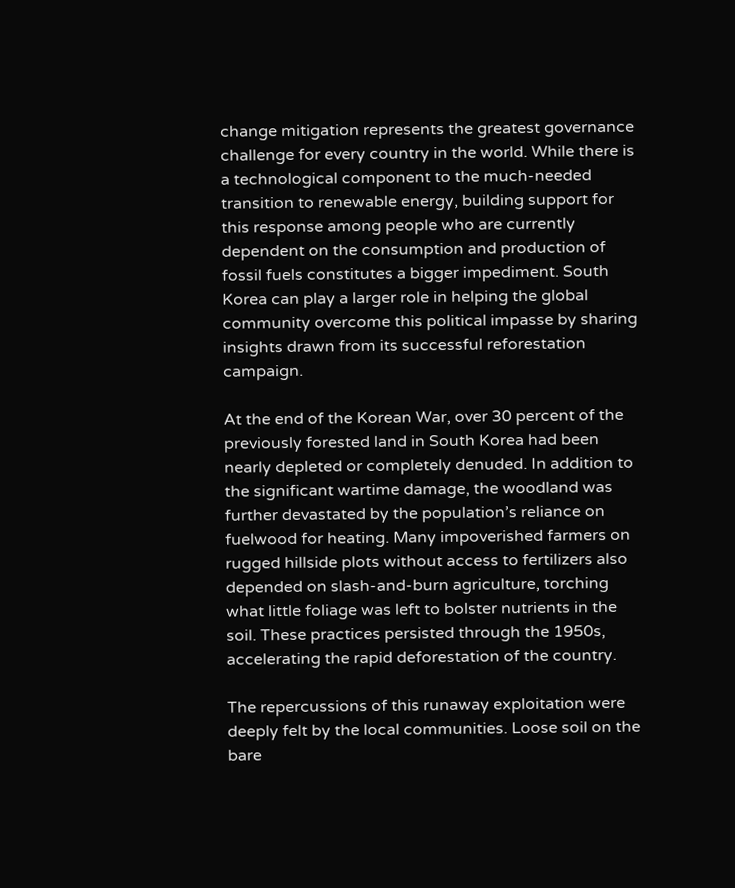change mitigation represents the greatest governance challenge for every country in the world. While there is a technological component to the much-needed transition to renewable energy, building support for this response among people who are currently dependent on the consumption and production of fossil fuels constitutes a bigger impediment. South Korea can play a larger role in helping the global community overcome this political impasse by sharing insights drawn from its successful reforestation campaign.

At the end of the Korean War, over 30 percent of the previously forested land in South Korea had been nearly depleted or completely denuded. In addition to the significant wartime damage, the woodland was further devastated by the population’s reliance on fuelwood for heating. Many impoverished farmers on rugged hillside plots without access to fertilizers also depended on slash-and-burn agriculture, torching what little foliage was left to bolster nutrients in the soil. These practices persisted through the 1950s, accelerating the rapid deforestation of the country.

The repercussions of this runaway exploitation were deeply felt by the local communities. Loose soil on the bare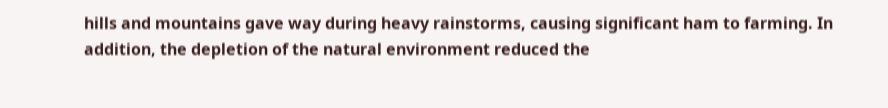hills and mountains gave way during heavy rainstorms, causing significant ham to farming. In addition, the depletion of the natural environment reduced the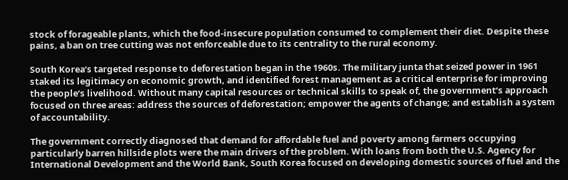stock of forageable plants, which the food-insecure population consumed to complement their diet. Despite these pains, a ban on tree cutting was not enforceable due to its centrality to the rural economy.

South Korea’s targeted response to deforestation began in the 1960s. The military junta that seized power in 1961 staked its legitimacy on economic growth, and identified forest management as a critical enterprise for improving the people’s livelihood. Without many capital resources or technical skills to speak of, the government’s approach focused on three areas: address the sources of deforestation; empower the agents of change; and establish a system of accountability.

The government correctly diagnosed that demand for affordable fuel and poverty among farmers occupying particularly barren hillside plots were the main drivers of the problem. With loans from both the U.S. Agency for International Development and the World Bank, South Korea focused on developing domestic sources of fuel and the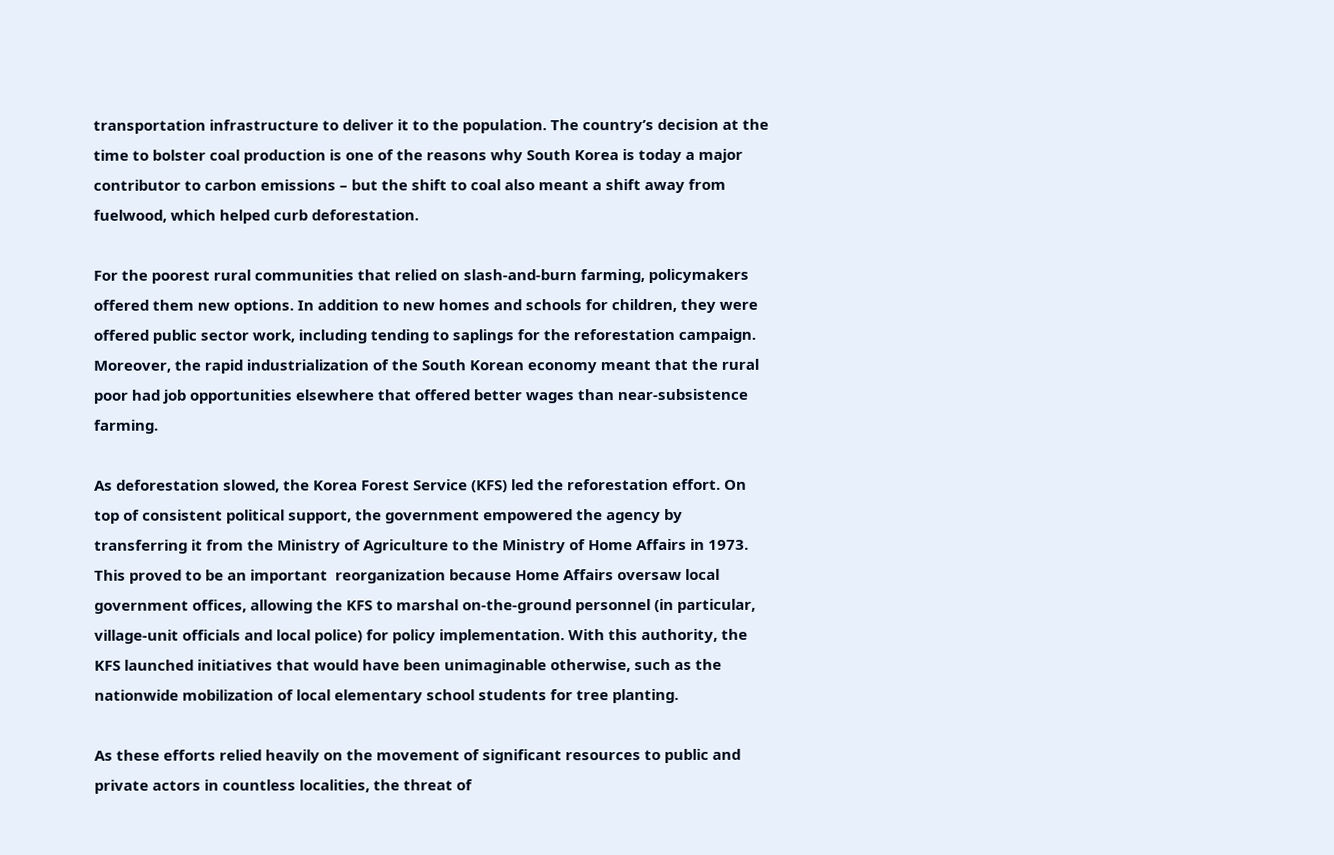transportation infrastructure to deliver it to the population. The country’s decision at the time to bolster coal production is one of the reasons why South Korea is today a major contributor to carbon emissions – but the shift to coal also meant a shift away from fuelwood, which helped curb deforestation.

For the poorest rural communities that relied on slash-and-burn farming, policymakers offered them new options. In addition to new homes and schools for children, they were offered public sector work, including tending to saplings for the reforestation campaign. Moreover, the rapid industrialization of the South Korean economy meant that the rural poor had job opportunities elsewhere that offered better wages than near-subsistence farming.

As deforestation slowed, the Korea Forest Service (KFS) led the reforestation effort. On top of consistent political support, the government empowered the agency by transferring it from the Ministry of Agriculture to the Ministry of Home Affairs in 1973. This proved to be an important  reorganization because Home Affairs oversaw local government offices, allowing the KFS to marshal on-the-ground personnel (in particular, village-unit officials and local police) for policy implementation. With this authority, the KFS launched initiatives that would have been unimaginable otherwise, such as the nationwide mobilization of local elementary school students for tree planting.

As these efforts relied heavily on the movement of significant resources to public and private actors in countless localities, the threat of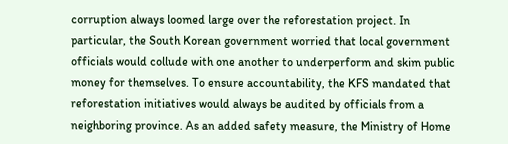corruption always loomed large over the reforestation project. In particular, the South Korean government worried that local government officials would collude with one another to underperform and skim public money for themselves. To ensure accountability, the KFS mandated that reforestation initiatives would always be audited by officials from a neighboring province. As an added safety measure, the Ministry of Home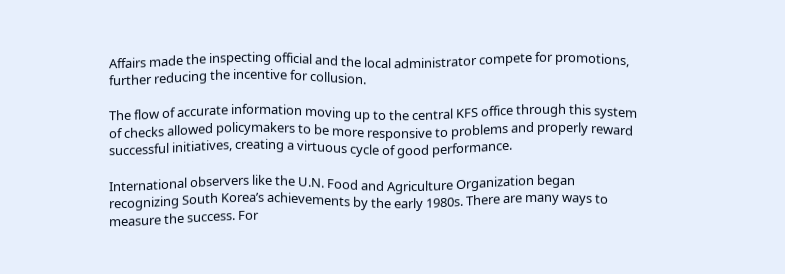Affairs made the inspecting official and the local administrator compete for promotions, further reducing the incentive for collusion.

The flow of accurate information moving up to the central KFS office through this system of checks allowed policymakers to be more responsive to problems and properly reward successful initiatives, creating a virtuous cycle of good performance.

International observers like the U.N. Food and Agriculture Organization began recognizing South Korea’s achievements by the early 1980s. There are many ways to measure the success. For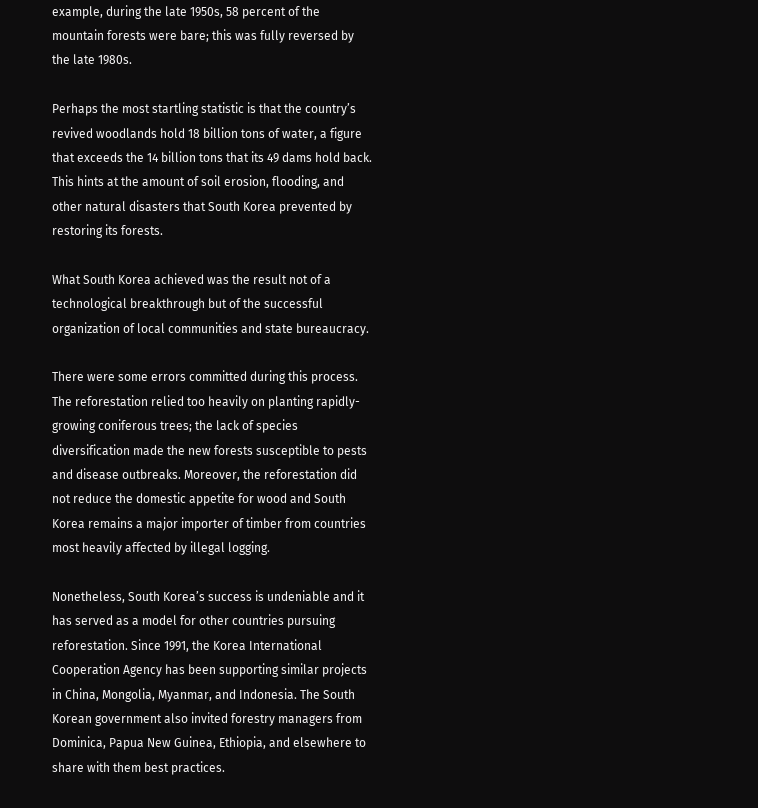example, during the late 1950s, 58 percent of the mountain forests were bare; this was fully reversed by the late 1980s.

Perhaps the most startling statistic is that the country’s revived woodlands hold 18 billion tons of water, a figure that exceeds the 14 billion tons that its 49 dams hold back. This hints at the amount of soil erosion, flooding, and other natural disasters that South Korea prevented by restoring its forests.

What South Korea achieved was the result not of a technological breakthrough but of the successful organization of local communities and state bureaucracy.

There were some errors committed during this process. The reforestation relied too heavily on planting rapidly-growing coniferous trees; the lack of species diversification made the new forests susceptible to pests and disease outbreaks. Moreover, the reforestation did not reduce the domestic appetite for wood and South Korea remains a major importer of timber from countries most heavily affected by illegal logging.

Nonetheless, South Korea’s success is undeniable and it has served as a model for other countries pursuing reforestation. Since 1991, the Korea International Cooperation Agency has been supporting similar projects in China, Mongolia, Myanmar, and Indonesia. The South Korean government also invited forestry managers from Dominica, Papua New Guinea, Ethiopia, and elsewhere to share with them best practices.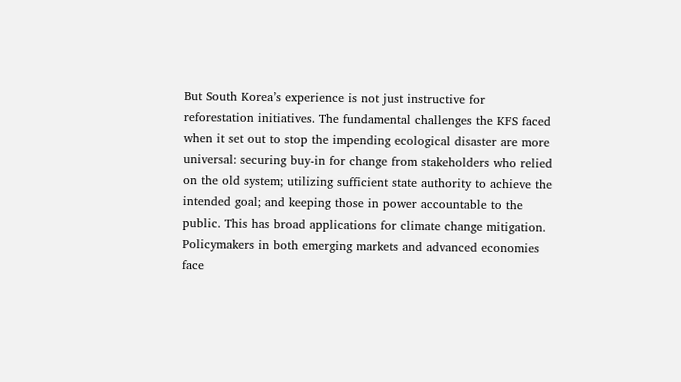But South Korea’s experience is not just instructive for reforestation initiatives. The fundamental challenges the KFS faced when it set out to stop the impending ecological disaster are more universal: securing buy-in for change from stakeholders who relied on the old system; utilizing sufficient state authority to achieve the intended goal; and keeping those in power accountable to the public. This has broad applications for climate change mitigation. Policymakers in both emerging markets and advanced economies face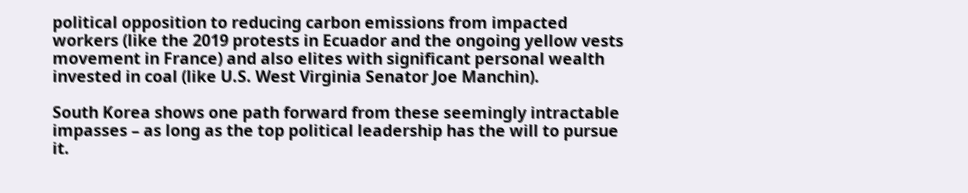political opposition to reducing carbon emissions from impacted workers (like the 2019 protests in Ecuador and the ongoing yellow vests movement in France) and also elites with significant personal wealth invested in coal (like U.S. West Virginia Senator Joe Manchin).

South Korea shows one path forward from these seemingly intractable impasses – as long as the top political leadership has the will to pursue it.